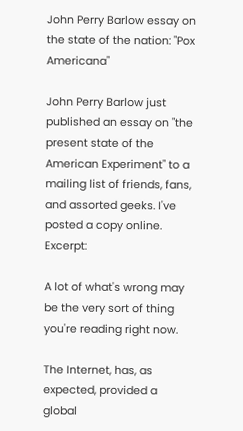John Perry Barlow essay on the state of the nation: "Pox Americana"

John Perry Barlow just published an essay on "the present state of the American Experiment" to a mailing list of friends, fans, and assorted geeks. I've posted a copy online. Excerpt:

A lot of what's wrong may be the very sort of thing you're reading right now.

The Internet, has, as expected, provided a global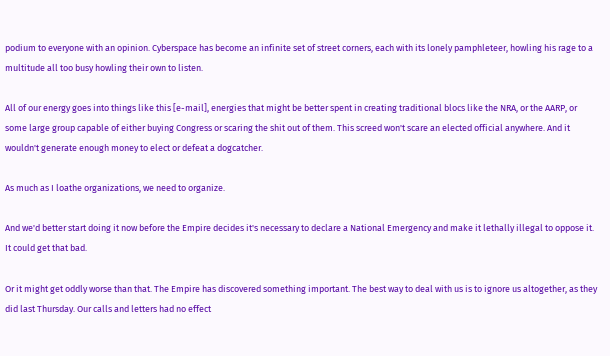podium to everyone with an opinion. Cyberspace has become an infinite set of street corners, each with its lonely pamphleteer, howling his rage to a multitude all too busy howling their own to listen.

All of our energy goes into things like this [e-mail], energies that might be better spent in creating traditional blocs like the NRA, or the AARP, or some large group capable of either buying Congress or scaring the shit out of them. This screed won't scare an elected official anywhere. And it wouldn't generate enough money to elect or defeat a dogcatcher.

As much as I loathe organizations, we need to organize.

And we'd better start doing it now before the Empire decides it's necessary to declare a National Emergency and make it lethally illegal to oppose it. It could get that bad.

Or it might get oddly worse than that. The Empire has discovered something important. The best way to deal with us is to ignore us altogether, as they did last Thursday. Our calls and letters had no effect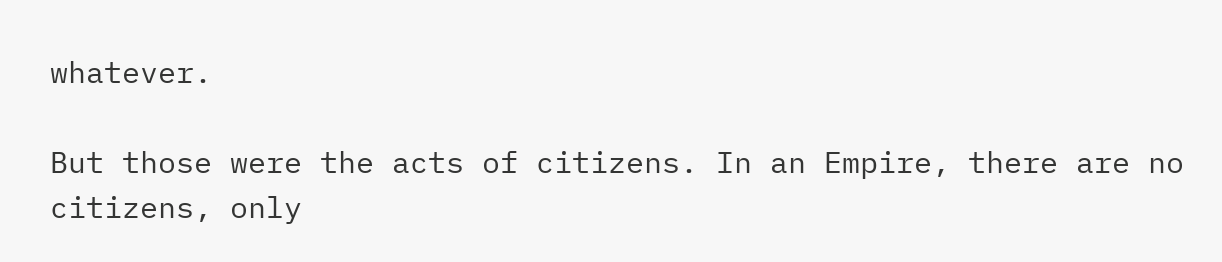whatever.

But those were the acts of citizens. In an Empire, there are no citizens, only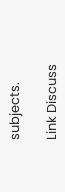subjects.

Link Discuss